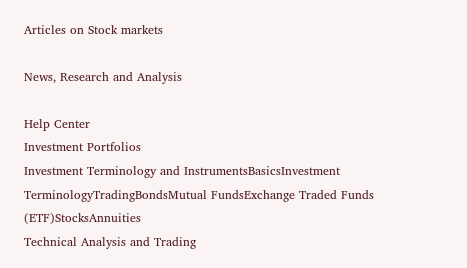Articles on Stock markets

News, Research and Analysis

Help Center
Investment Portfolios
Investment Terminology and InstrumentsBasicsInvestment TerminologyTradingBondsMutual FundsExchange Traded Funds (ETF)StocksAnnuities
Technical Analysis and Trading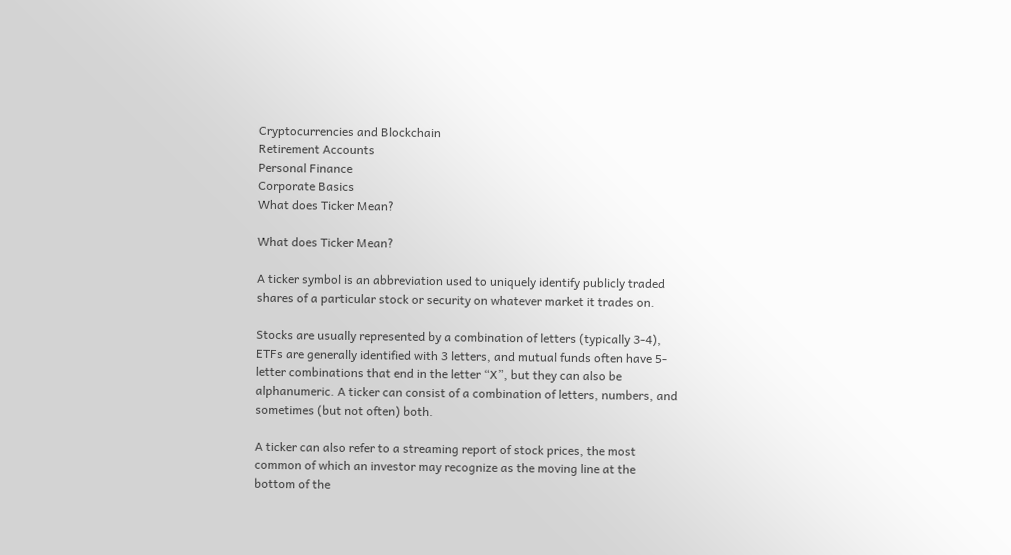Cryptocurrencies and Blockchain
Retirement Accounts
Personal Finance
Corporate Basics
What does Ticker Mean?

What does Ticker Mean?

A ticker symbol is an abbreviation used to uniquely identify publicly traded shares of a particular stock or security on whatever market it trades on.

Stocks are usually represented by a combination of letters (typically 3-4), ETFs are generally identified with 3 letters, and mutual funds often have 5-letter combinations that end in the letter “X”, but they can also be alphanumeric. A ticker can consist of a combination of letters, numbers, and sometimes (but not often) both.

A ticker can also refer to a streaming report of stock prices, the most common of which an investor may recognize as the moving line at the bottom of the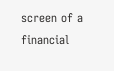screen of a financial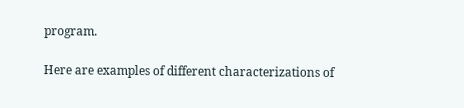program.

Here are examples of different characterizations of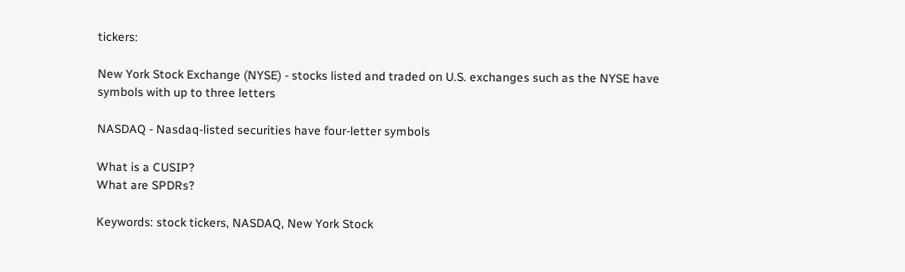tickers:

New York Stock Exchange (NYSE) - stocks listed and traded on U.S. exchanges such as the NYSE have symbols with up to three letters

NASDAQ - Nasdaq-listed securities have four-letter symbols

What is a CUSIP?
What are SPDRs?

Keywords: stock tickers, NASDAQ, New York Stock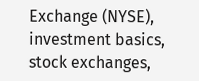Exchange (NYSE), investment basics, stock exchanges,